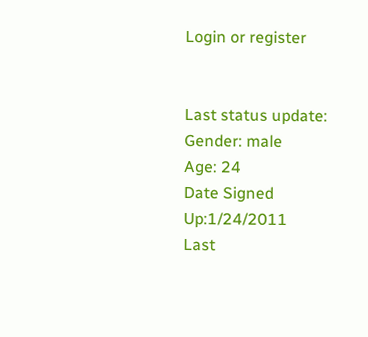Login or register


Last status update:
Gender: male
Age: 24
Date Signed Up:1/24/2011
Last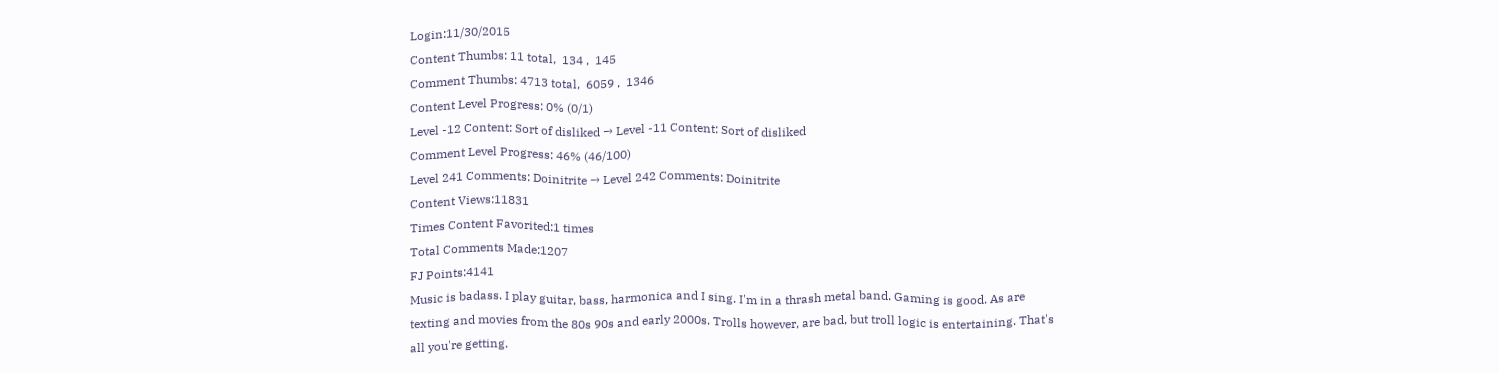Login:11/30/2015
Content Thumbs: 11 total,  134 ,  145
Comment Thumbs: 4713 total,  6059 ,  1346
Content Level Progress: 0% (0/1)
Level -12 Content: Sort of disliked → Level -11 Content: Sort of disliked
Comment Level Progress: 46% (46/100)
Level 241 Comments: Doinitrite → Level 242 Comments: Doinitrite
Content Views:11831
Times Content Favorited:1 times
Total Comments Made:1207
FJ Points:4141
Music is badass. I play guitar, bass, harmonica and I sing. I'm in a thrash metal band. Gaming is good. As are texting and movies from the 80s 90s and early 2000s. Trolls however, are bad, but troll logic is entertaining. That's all you're getting.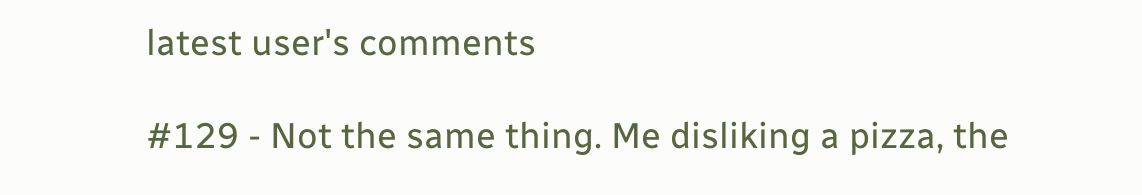latest user's comments

#129 - Not the same thing. Me disliking a pizza, the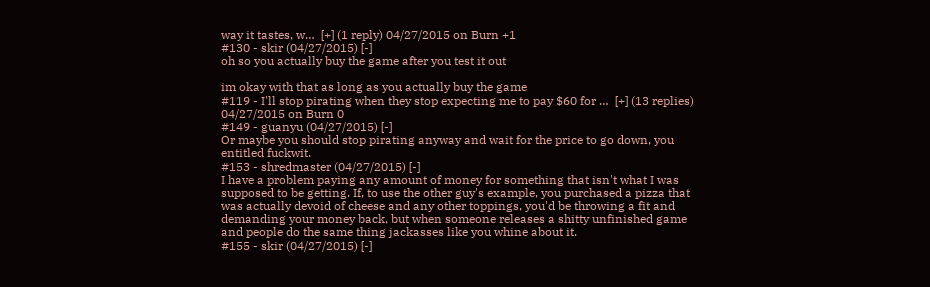way it tastes, w…  [+] (1 reply) 04/27/2015 on Burn +1
#130 - skir (04/27/2015) [-]
oh so you actually buy the game after you test it out

im okay with that as long as you actually buy the game
#119 - I'll stop pirating when they stop expecting me to pay $60 for …  [+] (13 replies) 04/27/2015 on Burn 0
#149 - guanyu (04/27/2015) [-]
Or maybe you should stop pirating anyway and wait for the price to go down, you entitled fuckwit.
#153 - shredmaster (04/27/2015) [-]
I have a problem paying any amount of money for something that isn't what I was supposed to be getting. If, to use the other guy's example, you purchased a pizza that was actually devoid of cheese and any other toppings, you'd be throwing a fit and demanding your money back, but when someone releases a shitty unfinished game and people do the same thing jackasses like you whine about it.
#155 - skir (04/27/2015) [-]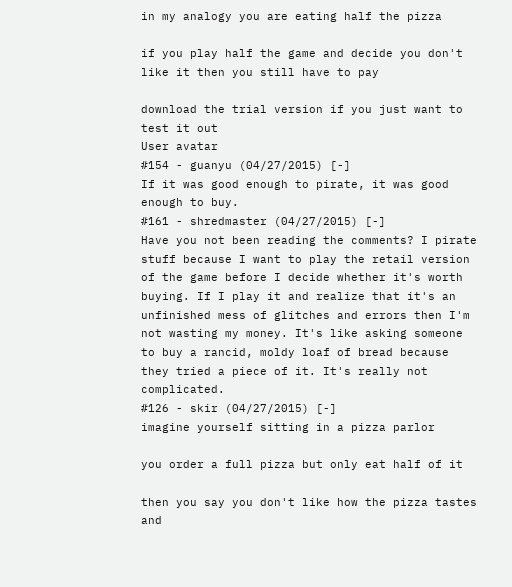in my analogy you are eating half the pizza

if you play half the game and decide you don't like it then you still have to pay

download the trial version if you just want to test it out
User avatar
#154 - guanyu (04/27/2015) [-]
If it was good enough to pirate, it was good enough to buy.
#161 - shredmaster (04/27/2015) [-]
Have you not been reading the comments? I pirate stuff because I want to play the retail version of the game before I decide whether it's worth buying. If I play it and realize that it's an unfinished mess of glitches and errors then I'm not wasting my money. It's like asking someone to buy a rancid, moldy loaf of bread because they tried a piece of it. It's really not complicated.
#126 - skir (04/27/2015) [-]
imagine yourself sitting in a pizza parlor

you order a full pizza but only eat half of it

then you say you don't like how the pizza tastes and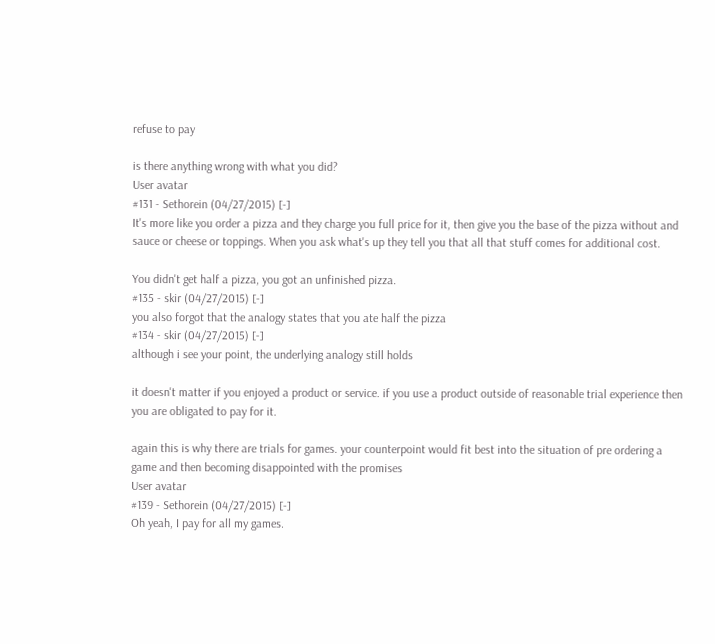refuse to pay

is there anything wrong with what you did?
User avatar
#131 - Sethorein (04/27/2015) [-]
It's more like you order a pizza and they charge you full price for it, then give you the base of the pizza without and sauce or cheese or toppings. When you ask what's up they tell you that all that stuff comes for additional cost.

You didn't get half a pizza, you got an unfinished pizza.
#135 - skir (04/27/2015) [-]
you also forgot that the analogy states that you ate half the pizza
#134 - skir (04/27/2015) [-]
although i see your point, the underlying analogy still holds

it doesn't matter if you enjoyed a product or service. if you use a product outside of reasonable trial experience then you are obligated to pay for it.

again this is why there are trials for games. your counterpoint would fit best into the situation of pre ordering a game and then becoming disappointed with the promises
User avatar
#139 - Sethorein (04/27/2015) [-]
Oh yeah, I pay for all my games.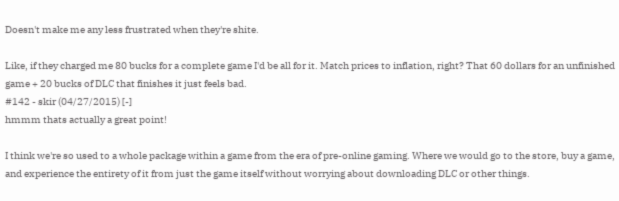Doesn't make me any less frustrated when they're shite.

Like, if they charged me 80 bucks for a complete game I'd be all for it. Match prices to inflation, right? That 60 dollars for an unfinished game + 20 bucks of DLC that finishes it just feels bad.
#142 - skir (04/27/2015) [-]
hmmm thats actually a great point!

I think we're so used to a whole package within a game from the era of pre-online gaming. Where we would go to the store, buy a game, and experience the entirety of it from just the game itself without worrying about downloading DLC or other things.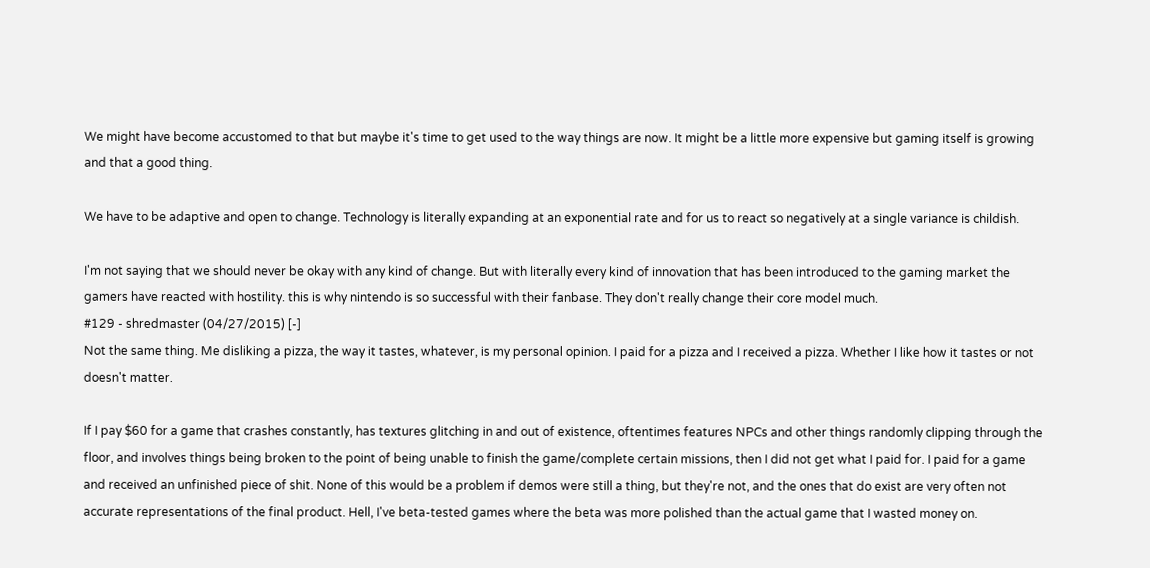We might have become accustomed to that but maybe it's time to get used to the way things are now. It might be a little more expensive but gaming itself is growing and that a good thing.

We have to be adaptive and open to change. Technology is literally expanding at an exponential rate and for us to react so negatively at a single variance is childish.

I'm not saying that we should never be okay with any kind of change. But with literally every kind of innovation that has been introduced to the gaming market the gamers have reacted with hostility. this is why nintendo is so successful with their fanbase. They don't really change their core model much.
#129 - shredmaster (04/27/2015) [-]
Not the same thing. Me disliking a pizza, the way it tastes, whatever, is my personal opinion. I paid for a pizza and I received a pizza. Whether I like how it tastes or not doesn't matter.

If I pay $60 for a game that crashes constantly, has textures glitching in and out of existence, oftentimes features NPCs and other things randomly clipping through the floor, and involves things being broken to the point of being unable to finish the game/complete certain missions, then I did not get what I paid for. I paid for a game and received an unfinished piece of shit. None of this would be a problem if demos were still a thing, but they're not, and the ones that do exist are very often not accurate representations of the final product. Hell, I've beta-tested games where the beta was more polished than the actual game that I wasted money on.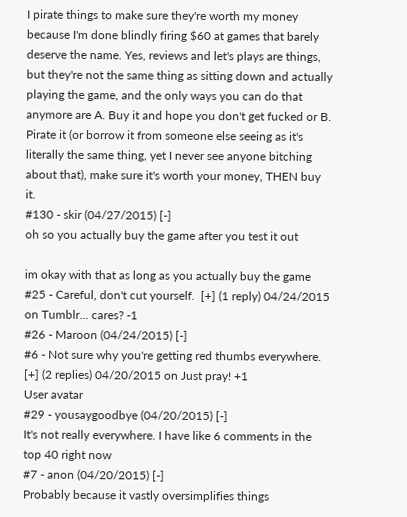I pirate things to make sure they're worth my money because I'm done blindly firing $60 at games that barely deserve the name. Yes, reviews and let's plays are things, but they're not the same thing as sitting down and actually playing the game, and the only ways you can do that anymore are A. Buy it and hope you don't get fucked or B. Pirate it (or borrow it from someone else seeing as it's literally the same thing, yet I never see anyone bitching about that), make sure it's worth your money, THEN buy it.
#130 - skir (04/27/2015) [-]
oh so you actually buy the game after you test it out

im okay with that as long as you actually buy the game
#25 - Careful, don't cut yourself.  [+] (1 reply) 04/24/2015 on Tumblr... cares? -1
#26 - Maroon (04/24/2015) [-]
#6 - Not sure why you're getting red thumbs everywhere.  [+] (2 replies) 04/20/2015 on Just pray! +1
User avatar
#29 - yousaygoodbye (04/20/2015) [-]
It's not really everywhere. I have like 6 comments in the top 40 right now
#7 - anon (04/20/2015) [-]
Probably because it vastly oversimplifies things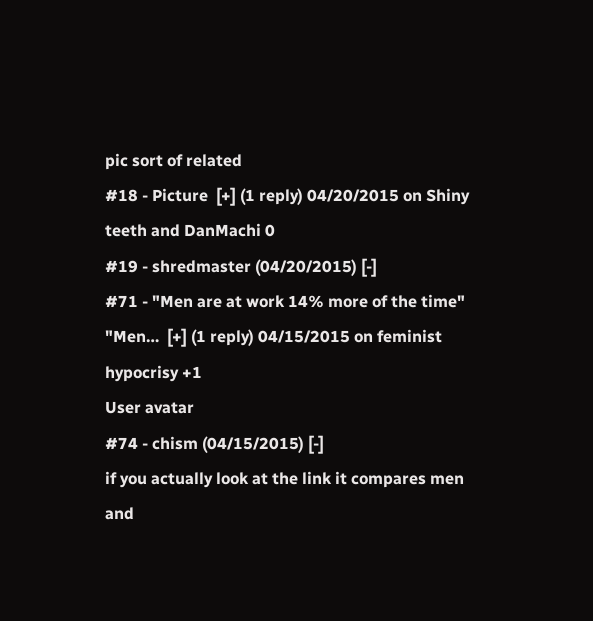pic sort of related
#18 - Picture  [+] (1 reply) 04/20/2015 on Shiny teeth and DanMachi 0
#19 - shredmaster (04/20/2015) [-]
#71 - "Men are at work 14% more of the time" "Men…  [+] (1 reply) 04/15/2015 on feminist hypocrisy +1
User avatar
#74 - chism (04/15/2015) [-]
if you actually look at the link it compares men and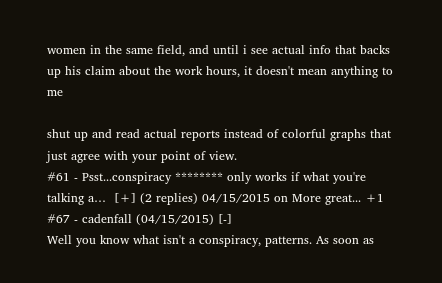women in the same field, and until i see actual info that backs up his claim about the work hours, it doesn't mean anything to me

shut up and read actual reports instead of colorful graphs that just agree with your point of view.
#61 - Psst...conspiracy ******** only works if what you're talking a…  [+] (2 replies) 04/15/2015 on More great... +1
#67 - cadenfall (04/15/2015) [-]
Well you know what isn't a conspiracy, patterns. As soon as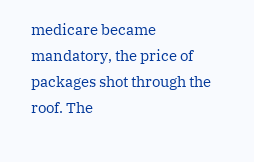medicare became mandatory, the price of packages shot through the roof. The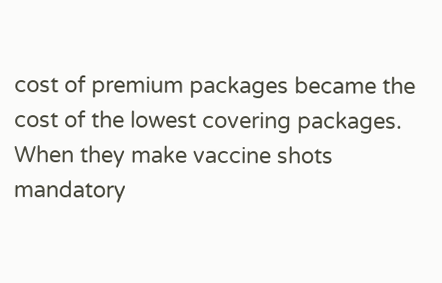cost of premium packages became the cost of the lowest covering packages. When they make vaccine shots mandatory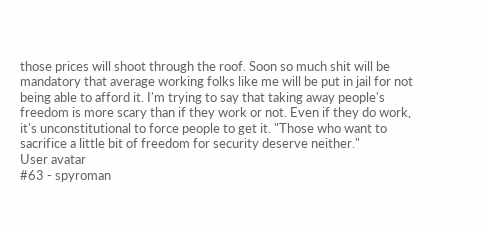those prices will shoot through the roof. Soon so much shit will be mandatory that average working folks like me will be put in jail for not being able to afford it. I'm trying to say that taking away people's freedom is more scary than if they work or not. Even if they do work, it's unconstitutional to force people to get it. "Those who want to sacrifice a little bit of freedom for security deserve neither."
User avatar
#63 - spyroman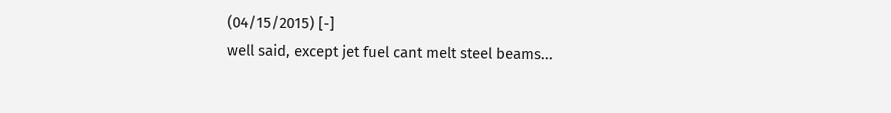(04/15/2015) [-]
well said, except jet fuel cant melt steel beams...